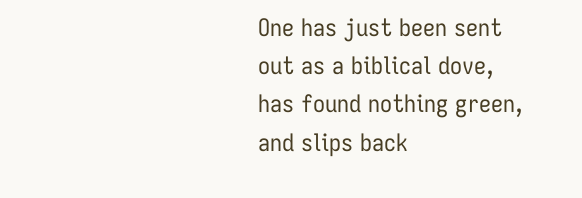One has just been sent out as a biblical dove, has found nothing green, and slips back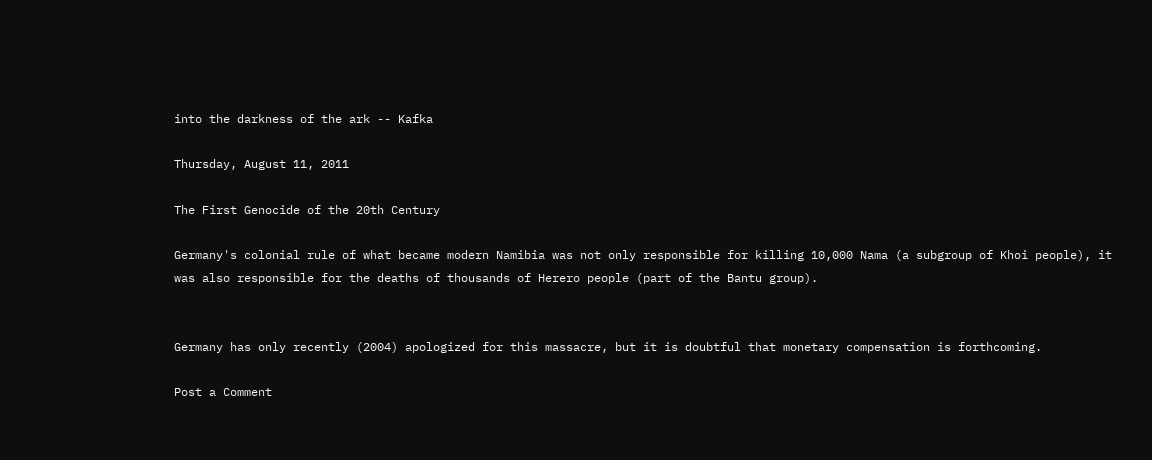into the darkness of the ark -- Kafka

Thursday, August 11, 2011

The First Genocide of the 20th Century

Germany's colonial rule of what became modern Namibia was not only responsible for killing 10,000 Nama (a subgroup of Khoi people), it was also responsible for the deaths of thousands of Herero people (part of the Bantu group).


Germany has only recently (2004) apologized for this massacre, but it is doubtful that monetary compensation is forthcoming.

Post a Comment